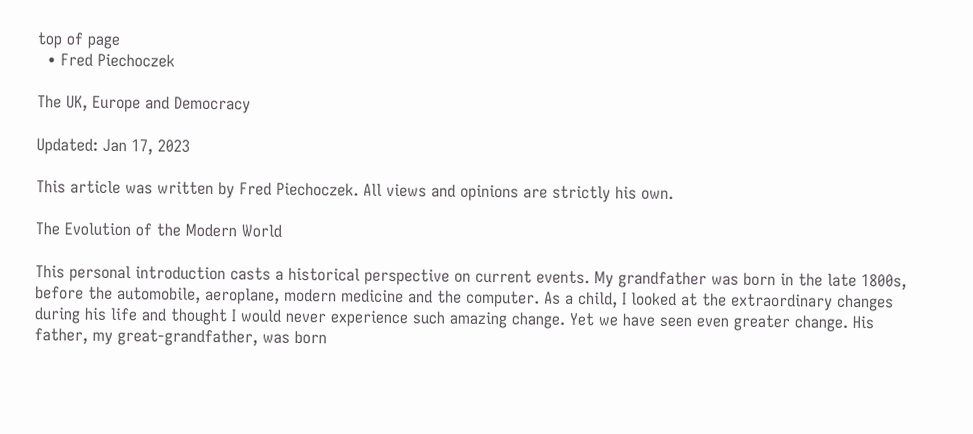top of page
  • Fred Piechoczek

The UK, Europe and Democracy

Updated: Jan 17, 2023

This article was written by Fred Piechoczek. All views and opinions are strictly his own.

The Evolution of the Modern World

This personal introduction casts a historical perspective on current events. My grandfather was born in the late 1800s, before the automobile, aeroplane, modern medicine and the computer. As a child, I looked at the extraordinary changes during his life and thought I would never experience such amazing change. Yet we have seen even greater change. His father, my great-grandfather, was born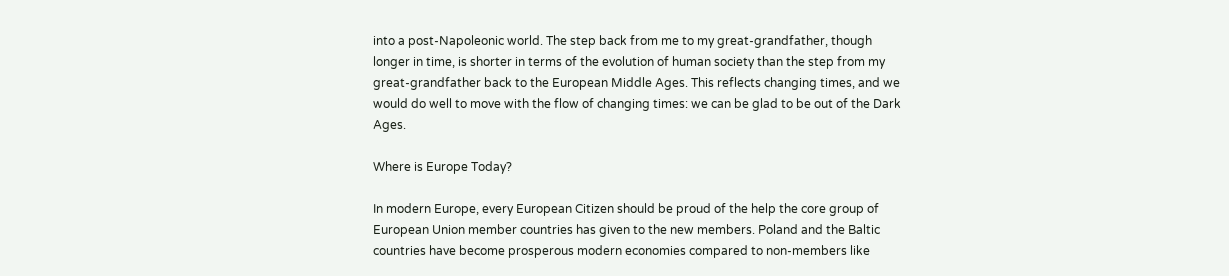into a post-Napoleonic world. The step back from me to my great-grandfather, though longer in time, is shorter in terms of the evolution of human society than the step from my great-grandfather back to the European Middle Ages. This reflects changing times, and we would do well to move with the flow of changing times: we can be glad to be out of the Dark Ages.

Where is Europe Today?

In modern Europe, every European Citizen should be proud of the help the core group of European Union member countries has given to the new members. Poland and the Baltic countries have become prosperous modern economies compared to non-members like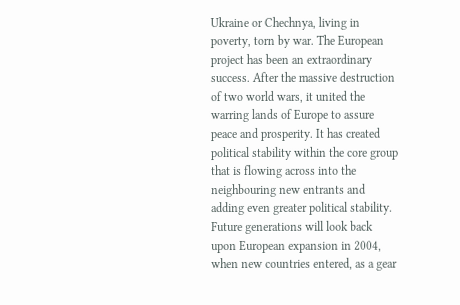Ukraine or Chechnya, living in poverty, torn by war. The European project has been an extraordinary success. After the massive destruction of two world wars, it united the warring lands of Europe to assure peace and prosperity. It has created political stability within the core group that is flowing across into the neighbouring new entrants and adding even greater political stability. Future generations will look back upon European expansion in 2004, when new countries entered, as a gear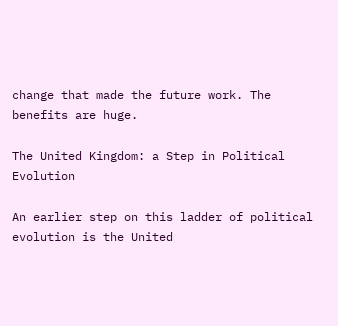change that made the future work. The benefits are huge.

The United Kingdom: a Step in Political Evolution

An earlier step on this ladder of political evolution is the United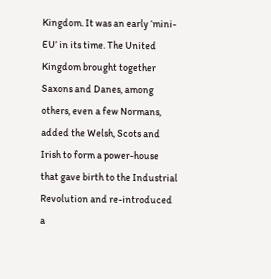Kingdom. It was an early ‘mini-EU’ in its time. The United Kingdom brought together Saxons and Danes, among others, even a few Normans, added the Welsh, Scots and Irish to form a power-house that gave birth to the Industrial Revolution and re-introduced a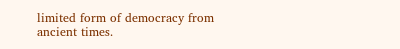limited form of democracy from ancient times.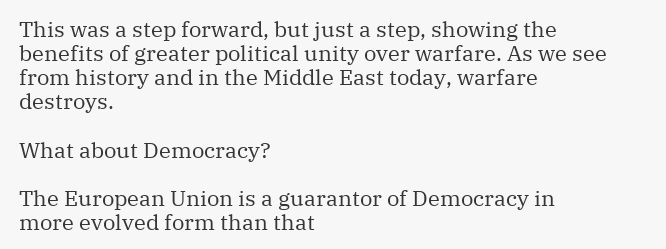This was a step forward, but just a step, showing the benefits of greater political unity over warfare. As we see from history and in the Middle East today, warfare destroys.

What about Democracy?

The European Union is a guarantor of Democracy in more evolved form than that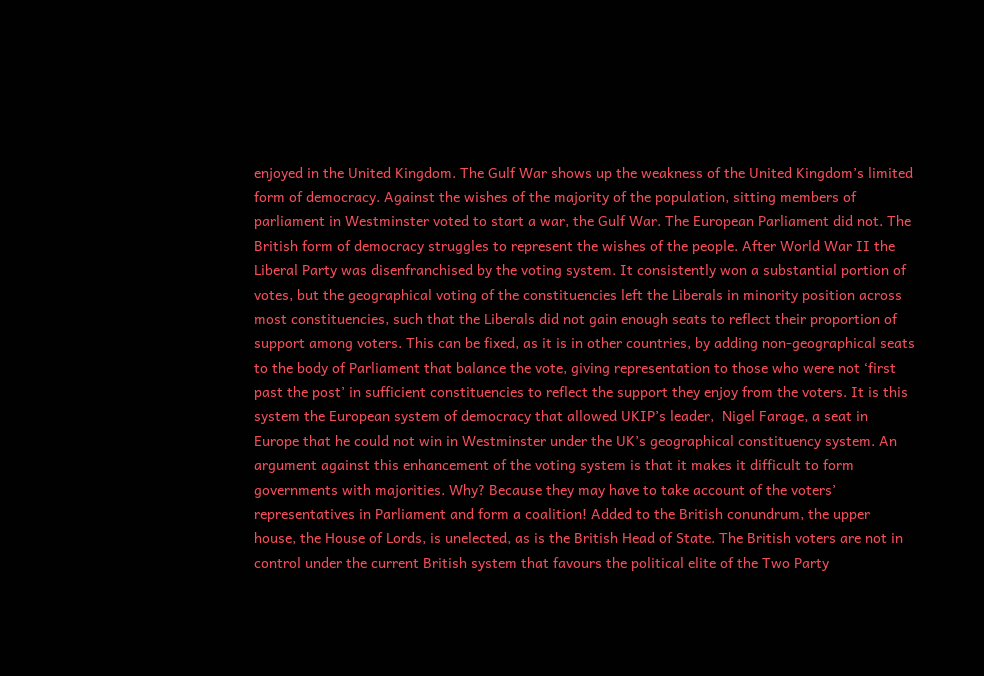enjoyed in the United Kingdom. The Gulf War shows up the weakness of the United Kingdom’s limited form of democracy. Against the wishes of the majority of the population, sitting members of parliament in Westminster voted to start a war, the Gulf War. The European Parliament did not. The British form of democracy struggles to represent the wishes of the people. After World War II the Liberal Party was disenfranchised by the voting system. It consistently won a substantial portion of votes, but the geographical voting of the constituencies left the Liberals in minority position across most constituencies, such that the Liberals did not gain enough seats to reflect their proportion of support among voters. This can be fixed, as it is in other countries, by adding non-geographical seats to the body of Parliament that balance the vote, giving representation to those who were not ‘first past the post’ in sufficient constituencies to reflect the support they enjoy from the voters. It is this system the European system of democracy that allowed UKIP’s leader,  Nigel Farage, a seat in Europe that he could not win in Westminster under the UK’s geographical constituency system. An argument against this enhancement of the voting system is that it makes it difficult to form governments with majorities. Why? Because they may have to take account of the voters’ representatives in Parliament and form a coalition! Added to the British conundrum, the upper house, the House of Lords, is unelected, as is the British Head of State. The British voters are not in control under the current British system that favours the political elite of the Two Party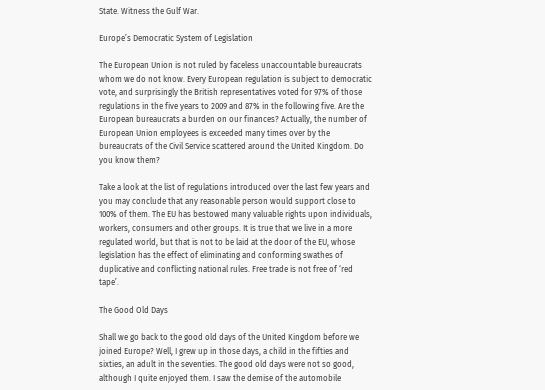State. Witness the Gulf War.

Europe’s Democratic System of Legislation

The European Union is not ruled by faceless unaccountable bureaucrats whom we do not know. Every European regulation is subject to democratic vote, and surprisingly the British representatives voted for 97% of those regulations in the five years to 2009 and 87% in the following five. Are the European bureaucrats a burden on our finances? Actually, the number of European Union employees is exceeded many times over by the bureaucrats of the Civil Service scattered around the United Kingdom. Do you know them?

Take a look at the list of regulations introduced over the last few years and you may conclude that any reasonable person would support close to 100% of them. The EU has bestowed many valuable rights upon individuals, workers, consumers and other groups. It is true that we live in a more regulated world, but that is not to be laid at the door of the EU, whose legislation has the effect of eliminating and conforming swathes of duplicative and conflicting national rules. Free trade is not free of ‘red tape’.

The Good Old Days

Shall we go back to the good old days of the United Kingdom before we joined Europe? Well, I grew up in those days, a child in the fifties and sixties, an adult in the seventies. The good old days were not so good, although I quite enjoyed them. I saw the demise of the automobile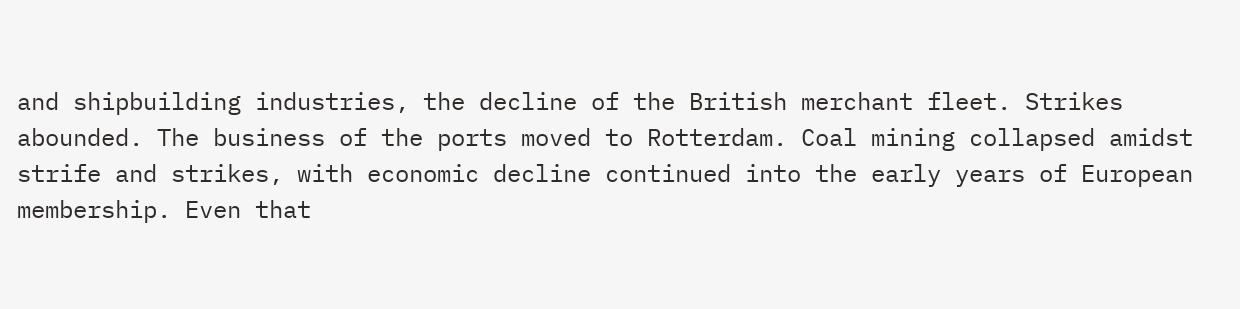and shipbuilding industries, the decline of the British merchant fleet. Strikes abounded. The business of the ports moved to Rotterdam. Coal mining collapsed amidst strife and strikes, with economic decline continued into the early years of European membership. Even that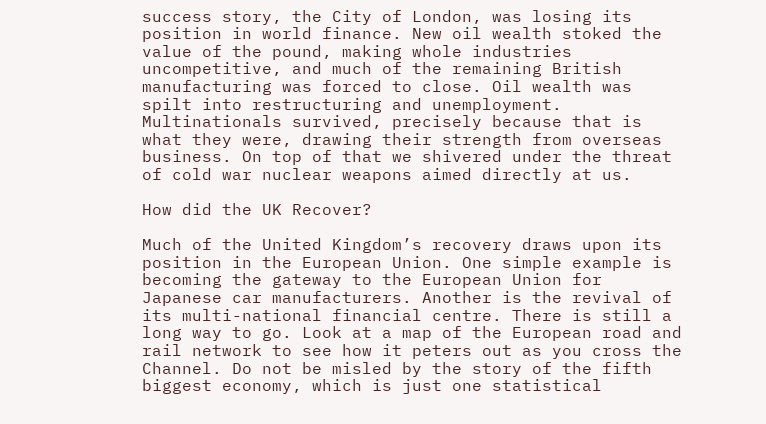success story, the City of London, was losing its position in world finance. New oil wealth stoked the value of the pound, making whole industries uncompetitive, and much of the remaining British manufacturing was forced to close. Oil wealth was spilt into restructuring and unemployment. Multinationals survived, precisely because that is what they were, drawing their strength from overseas business. On top of that we shivered under the threat of cold war nuclear weapons aimed directly at us.

How did the UK Recover?

Much of the United Kingdom’s recovery draws upon its position in the European Union. One simple example is becoming the gateway to the European Union for Japanese car manufacturers. Another is the revival of its multi-national financial centre. There is still a long way to go. Look at a map of the European road and rail network to see how it peters out as you cross the Channel. Do not be misled by the story of the fifth biggest economy, which is just one statistical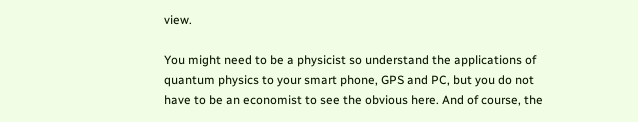view.

You might need to be a physicist so understand the applications of quantum physics to your smart phone, GPS and PC, but you do not have to be an economist to see the obvious here. And of course, the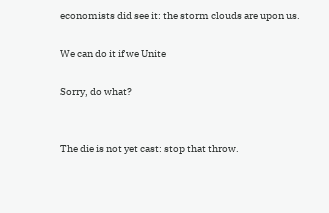economists did see it: the storm clouds are upon us.

We can do it if we Unite

Sorry, do what?


The die is not yet cast: stop that throw.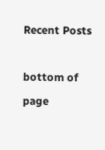Recent Posts

bottom of page